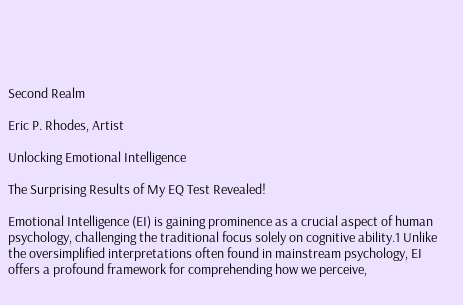Second Realm

Eric P. Rhodes, Artist

Unlocking Emotional Intelligence

The Surprising Results of My EQ Test Revealed!

Emotional Intelligence (EI) is gaining prominence as a crucial aspect of human psychology, challenging the traditional focus solely on cognitive ability.1 Unlike the oversimplified interpretations often found in mainstream psychology, EI offers a profound framework for comprehending how we perceive,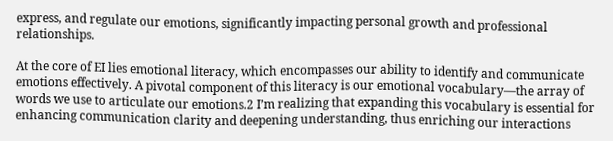express, and regulate our emotions, significantly impacting personal growth and professional relationships.

At the core of EI lies emotional literacy, which encompasses our ability to identify and communicate emotions effectively. A pivotal component of this literacy is our emotional vocabulary—the array of words we use to articulate our emotions.2 I’m realizing that expanding this vocabulary is essential for enhancing communication clarity and deepening understanding, thus enriching our interactions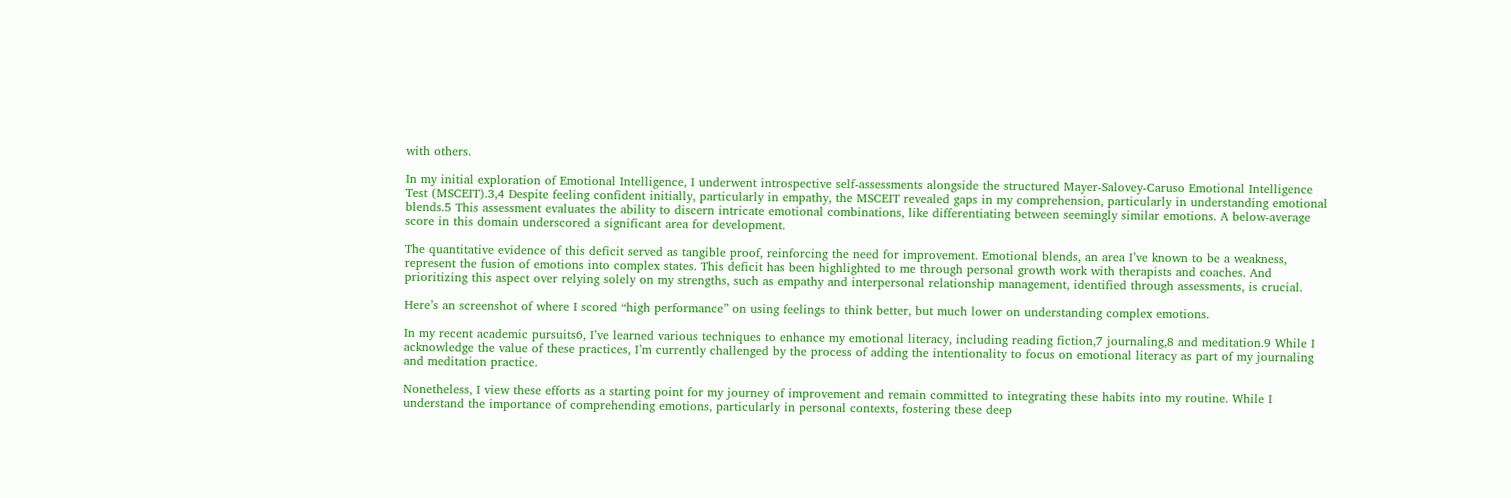with others.

In my initial exploration of Emotional Intelligence, I underwent introspective self-assessments alongside the structured Mayer-Salovey-Caruso Emotional Intelligence Test (MSCEIT).3,4 Despite feeling confident initially, particularly in empathy, the MSCEIT revealed gaps in my comprehension, particularly in understanding emotional blends.5 This assessment evaluates the ability to discern intricate emotional combinations, like differentiating between seemingly similar emotions. A below-average score in this domain underscored a significant area for development.

The quantitative evidence of this deficit served as tangible proof, reinforcing the need for improvement. Emotional blends, an area I’ve known to be a weakness, represent the fusion of emotions into complex states. This deficit has been highlighted to me through personal growth work with therapists and coaches. And prioritizing this aspect over relying solely on my strengths, such as empathy and interpersonal relationship management, identified through assessments, is crucial.

Here’s an screenshot of where I scored “high performance” on using feelings to think better, but much lower on understanding complex emotions.

In my recent academic pursuits6, I’ve learned various techniques to enhance my emotional literacy, including reading fiction,7 journaling,8 and meditation.9 While I acknowledge the value of these practices, I’m currently challenged by the process of adding the intentionality to focus on emotional literacy as part of my journaling and meditation practice.

Nonetheless, I view these efforts as a starting point for my journey of improvement and remain committed to integrating these habits into my routine. While I understand the importance of comprehending emotions, particularly in personal contexts, fostering these deep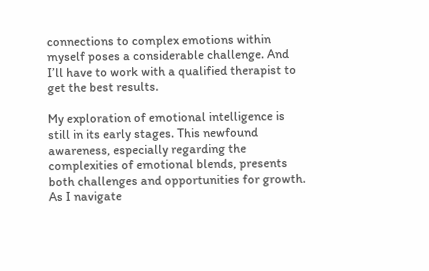connections to complex emotions within myself poses a considerable challenge. And I’ll have to work with a qualified therapist to get the best results.

My exploration of emotional intelligence is still in its early stages. This newfound awareness, especially regarding the complexities of emotional blends, presents both challenges and opportunities for growth. As I navigate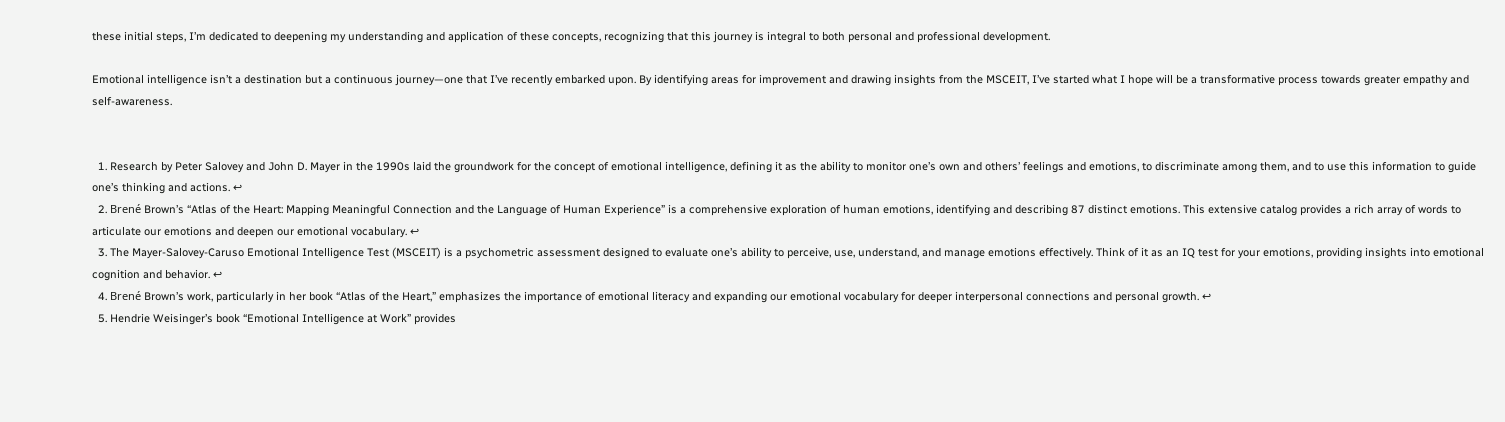these initial steps, I’m dedicated to deepening my understanding and application of these concepts, recognizing that this journey is integral to both personal and professional development.

Emotional intelligence isn’t a destination but a continuous journey—one that I’ve recently embarked upon. By identifying areas for improvement and drawing insights from the MSCEIT, I’ve started what I hope will be a transformative process towards greater empathy and self-awareness.


  1. Research by Peter Salovey and John D. Mayer in the 1990s laid the groundwork for the concept of emotional intelligence, defining it as the ability to monitor one’s own and others’ feelings and emotions, to discriminate among them, and to use this information to guide one’s thinking and actions. ↩
  2. Brené Brown’s “Atlas of the Heart: Mapping Meaningful Connection and the Language of Human Experience” is a comprehensive exploration of human emotions, identifying and describing 87 distinct emotions. This extensive catalog provides a rich array of words to articulate our emotions and deepen our emotional vocabulary. ↩
  3. The Mayer-Salovey-Caruso Emotional Intelligence Test (MSCEIT) is a psychometric assessment designed to evaluate one’s ability to perceive, use, understand, and manage emotions effectively. Think of it as an IQ test for your emotions, providing insights into emotional cognition and behavior. ↩
  4. Brené Brown’s work, particularly in her book “Atlas of the Heart,” emphasizes the importance of emotional literacy and expanding our emotional vocabulary for deeper interpersonal connections and personal growth. ↩
  5. Hendrie Weisinger’s book “Emotional Intelligence at Work” provides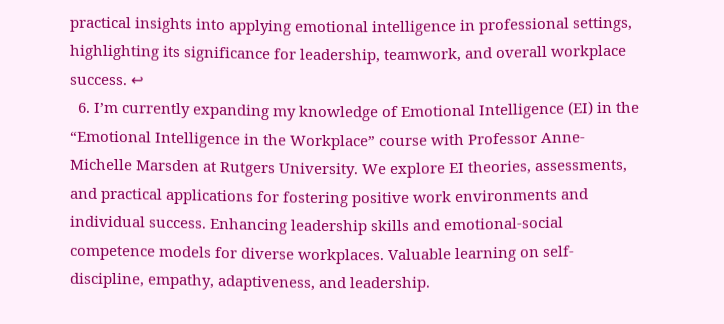practical insights into applying emotional intelligence in professional settings, highlighting its significance for leadership, teamwork, and overall workplace success. ↩
  6. I’m currently expanding my knowledge of Emotional Intelligence (EI) in the “Emotional Intelligence in the Workplace” course with Professor Anne-Michelle Marsden at Rutgers University. We explore EI theories, assessments, and practical applications for fostering positive work environments and individual success. Enhancing leadership skills and emotional-social competence models for diverse workplaces. Valuable learning on self-discipline, empathy, adaptiveness, and leadership.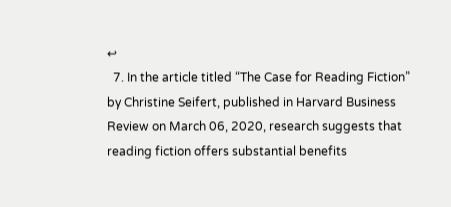↩
  7. In the article titled “The Case for Reading Fiction” by Christine Seifert, published in Harvard Business Review on March 06, 2020, research suggests that reading fiction offers substantial benefits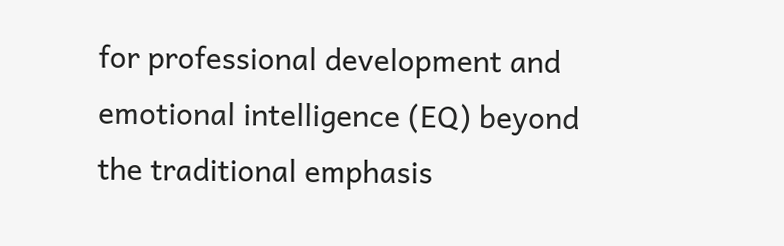for professional development and emotional intelligence (EQ) beyond the traditional emphasis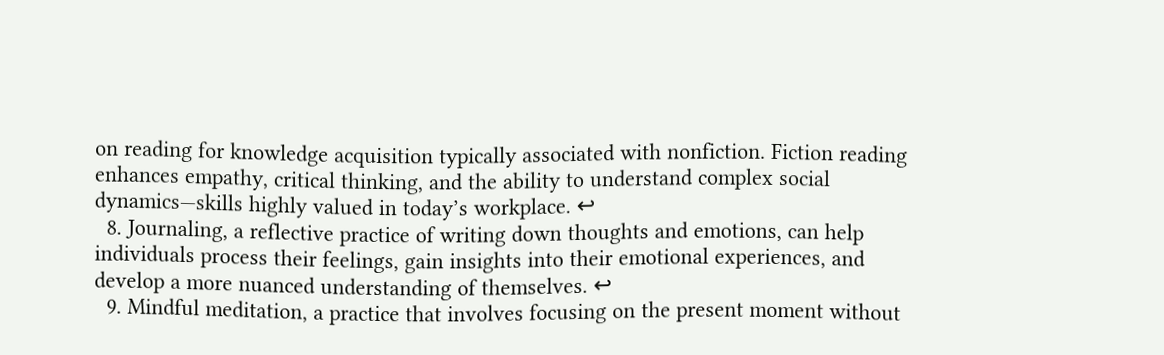on reading for knowledge acquisition typically associated with nonfiction. Fiction reading enhances empathy, critical thinking, and the ability to understand complex social dynamics—skills highly valued in today’s workplace. ↩
  8. Journaling, a reflective practice of writing down thoughts and emotions, can help individuals process their feelings, gain insights into their emotional experiences, and develop a more nuanced understanding of themselves. ↩
  9. Mindful meditation, a practice that involves focusing on the present moment without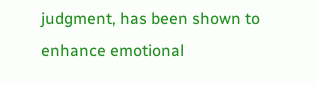judgment, has been shown to enhance emotional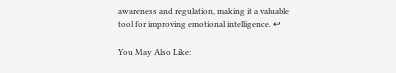awareness and regulation, making it a valuable tool for improving emotional intelligence. ↩

You May Also Like: